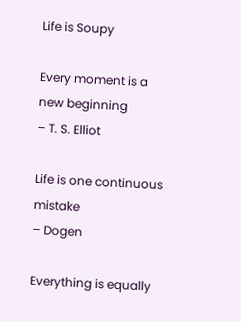Life is Soupy

Every moment is a new beginning
– T. S. Elliot

Life is one continuous mistake
– Dogen

Everything is equally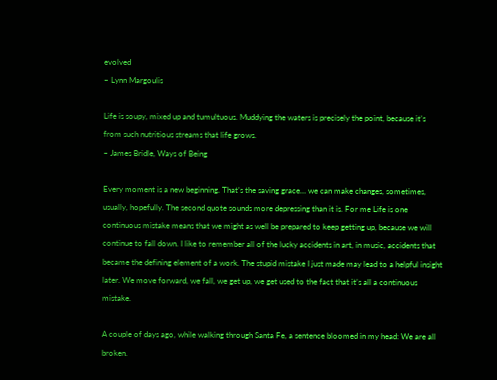evolved
– Lynn Margoulis

Life is soupy, mixed up and tumultuous. Muddying the waters is precisely the point, because it’s from such nutritious streams that life grows.
– James Bridle, Ways of Being

Every moment is a new beginning. That’s the saving grace… we can make changes, sometimes, usually, hopefully. The second quote sounds more depressing than it is. For me Life is one continuous mistake means that we might as well be prepared to keep getting up, because we will continue to fall down. I like to remember all of the lucky accidents in art, in music, accidents that became the defining element of a work. The stupid mistake I just made may lead to a helpful insight later. We move forward, we fall, we get up, we get used to the fact that it’s all a continuous mistake.

A couple of days ago, while walking through Santa Fe, a sentence bloomed in my head: We are all broken.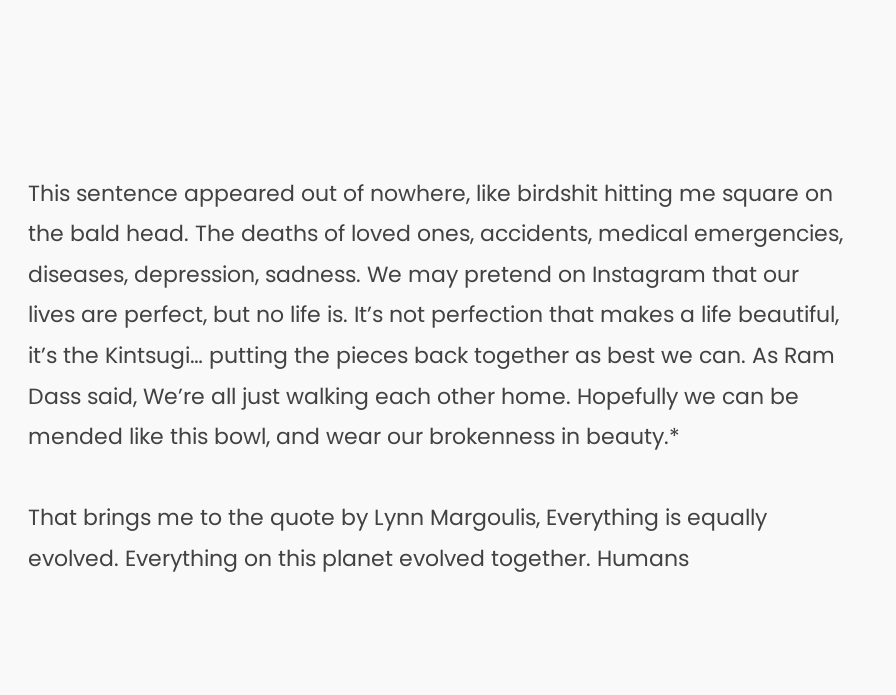This sentence appeared out of nowhere, like birdshit hitting me square on the bald head. The deaths of loved ones, accidents, medical emergencies, diseases, depression, sadness. We may pretend on Instagram that our lives are perfect, but no life is. It’s not perfection that makes a life beautiful, it’s the Kintsugi… putting the pieces back together as best we can. As Ram Dass said, We’re all just walking each other home. Hopefully we can be mended like this bowl, and wear our brokenness in beauty.*

That brings me to the quote by Lynn Margoulis, Everything is equally evolved. Everything on this planet evolved together. Humans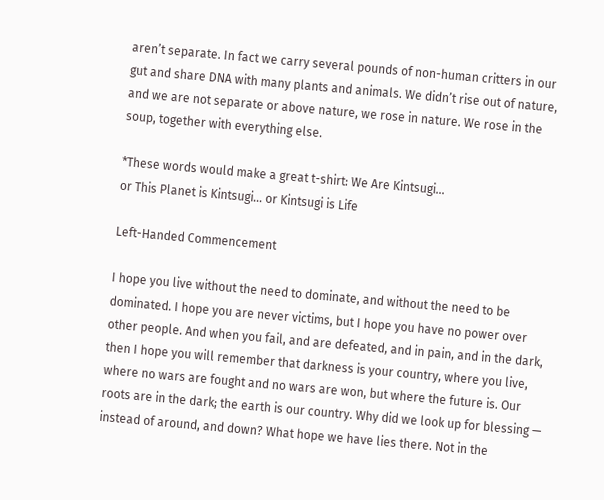aren’t separate. In fact we carry several pounds of non-human critters in our gut and share DNA with many plants and animals. We didn’t rise out of nature, and we are not separate or above nature, we rose in nature. We rose in the soup, together with everything else.

*These words would make a great t-shirt: We Are Kintsugi…
or This Planet is Kintsugi… or Kintsugi is Life

Left-Handed Commencement

I hope you live without the need to dominate, and without the need to be dominated. I hope you are never victims, but I hope you have no power over other people. And when you fail, and are defeated, and in pain, and in the dark, then I hope you will remember that darkness is your country, where you live, where no wars are fought and no wars are won, but where the future is. Our roots are in the dark; the earth is our country. Why did we look up for blessing — instead of around, and down? What hope we have lies there. Not in the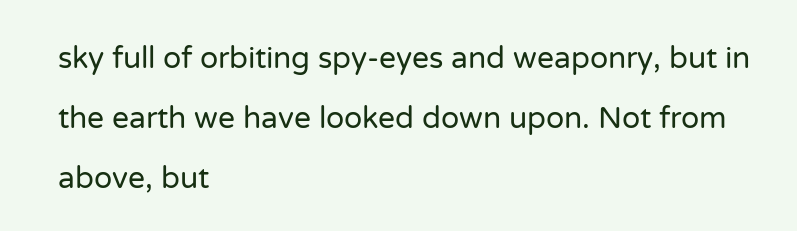sky full of orbiting spy-eyes and weaponry, but in the earth we have looked down upon. Not from above, but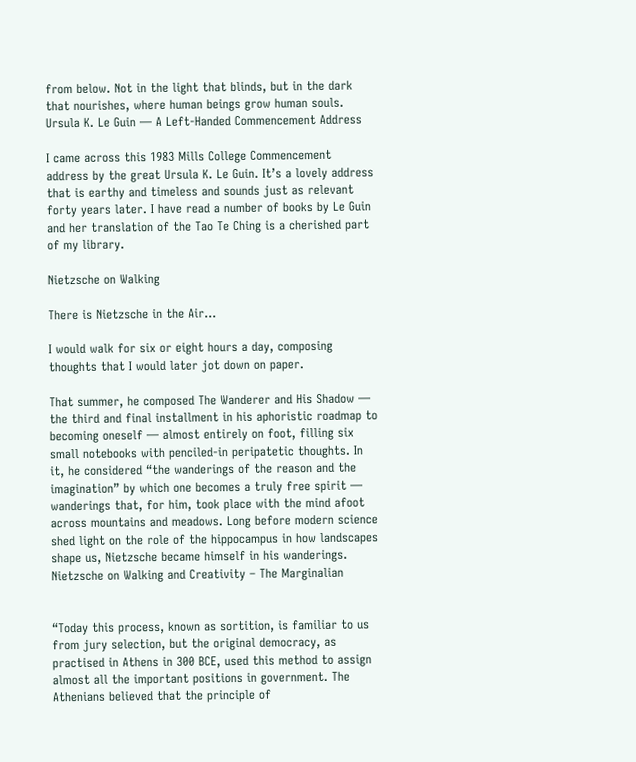from below. Not in the light that blinds, but in the dark that nourishes, where human beings grow human souls.
Ursula K. Le Guin — A Left-Handed Commencement Address

I came across this 1983 Mills College Commencement address by the great Ursula K. Le Guin. It’s a lovely address that is earthy and timeless and sounds just as relevant forty years later. I have read a number of books by Le Guin and her translation of the Tao Te Ching is a cherished part of my library.

Nietzsche on Walking

There is Nietzsche in the Air…

I would walk for six or eight hours a day, composing thoughts that I would later jot down on paper.

That summer, he composed The Wanderer and His Shadow — the third and final installment in his aphoristic roadmap to becoming oneself — almost entirely on foot, filling six small notebooks with penciled-in peripatetic thoughts. In it, he considered “the wanderings of the reason and the imagination” by which one becomes a truly free spirit — wanderings that, for him, took place with the mind afoot across mountains and meadows. Long before modern science shed light on the role of the hippocampus in how landscapes shape us, Nietzsche became himself in his wanderings.
Nietzsche on Walking and Creativity – The Marginalian


“Today this process, known as sortition, is familiar to us from jury selection, but the original democracy, as practised in Athens in 300 BCE, used this method to assign almost all the important positions in government. The Athenians believed that the principle of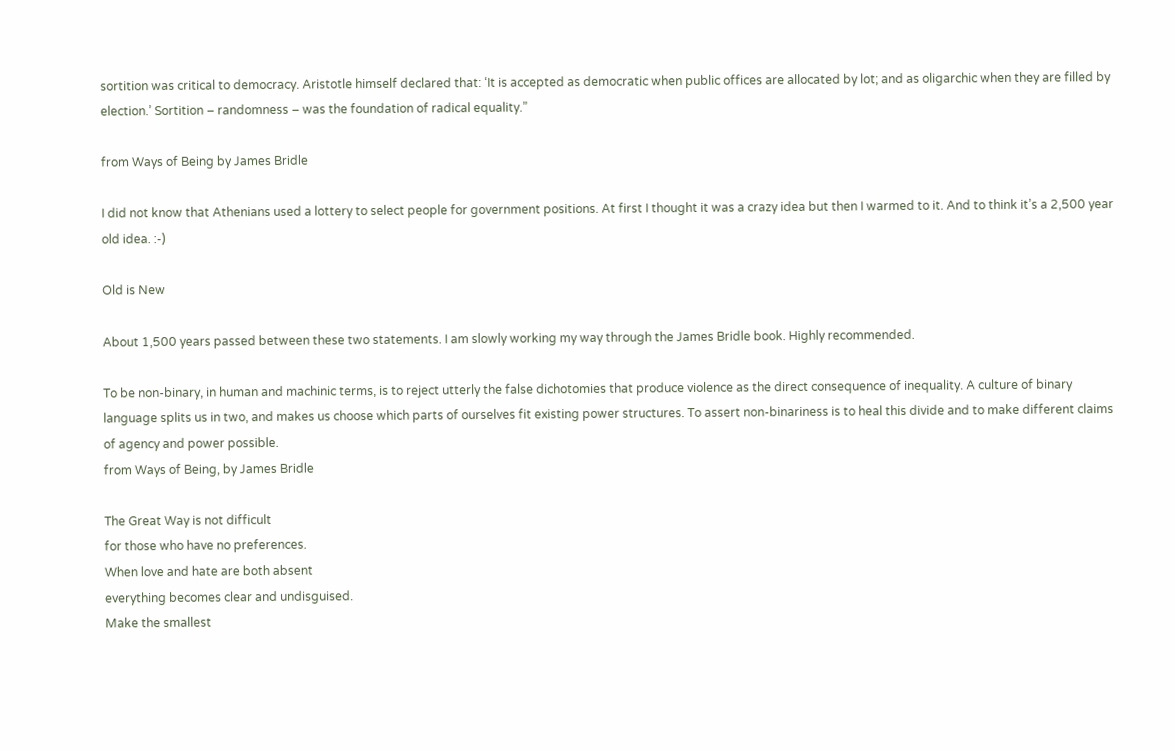sortition was critical to democracy. Aristotle himself declared that: ‘It is accepted as democratic when public offices are allocated by lot; and as oligarchic when they are filled by election.’ Sortition – randomness – was the foundation of radical equality.”

from Ways of Being by James Bridle

I did not know that Athenians used a lottery to select people for government positions. At first I thought it was a crazy idea but then I warmed to it. And to think it’s a 2,500 year old idea. :-)

Old is New

About 1,500 years passed between these two statements. I am slowly working my way through the James Bridle book. Highly recommended.

To be non-binary, in human and machinic terms, is to reject utterly the false dichotomies that produce violence as the direct consequence of inequality. A culture of binary language splits us in two, and makes us choose which parts of ourselves fit existing power structures. To assert non-binariness is to heal this divide and to make different claims of agency and power possible.
from Ways of Being, by James Bridle

The Great Way is not difficult
for those who have no preferences.
When love and hate are both absent
everything becomes clear and undisguised.
Make the smallest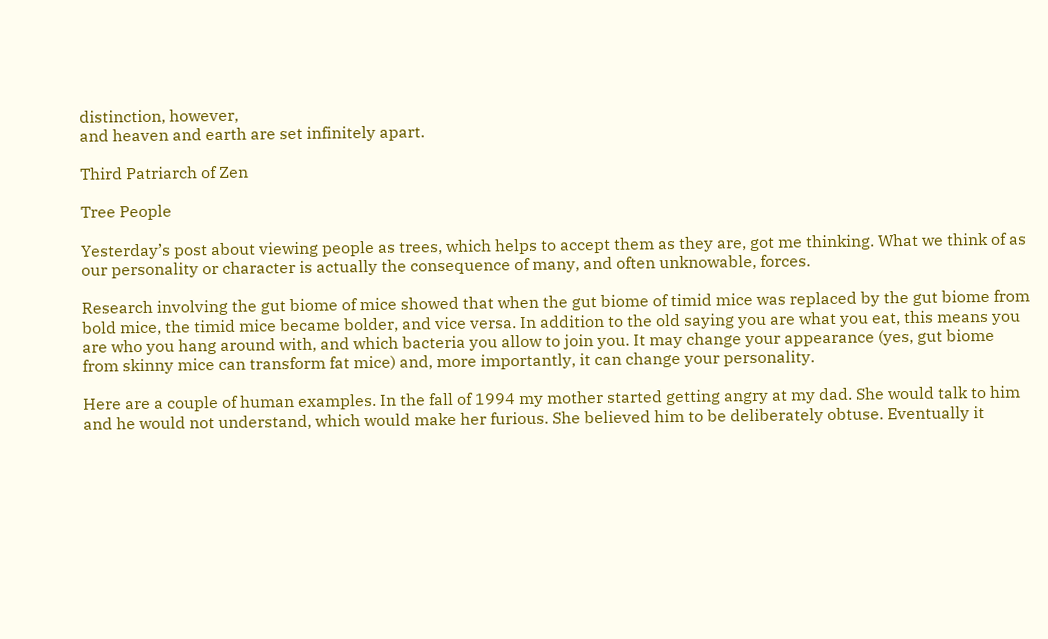distinction, however,
and heaven and earth are set infinitely apart.

Third Patriarch of Zen

Tree People

Yesterday’s post about viewing people as trees, which helps to accept them as they are, got me thinking. What we think of as our personality or character is actually the consequence of many, and often unknowable, forces.

Research involving the gut biome of mice showed that when the gut biome of timid mice was replaced by the gut biome from bold mice, the timid mice became bolder, and vice versa. In addition to the old saying you are what you eat, this means you are who you hang around with, and which bacteria you allow to join you. It may change your appearance (yes, gut biome from skinny mice can transform fat mice) and, more importantly, it can change your personality.

Here are a couple of human examples. In the fall of 1994 my mother started getting angry at my dad. She would talk to him and he would not understand, which would make her furious. She believed him to be deliberately obtuse. Eventually it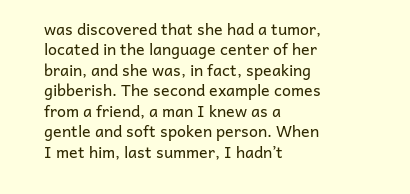was discovered that she had a tumor, located in the language center of her brain, and she was, in fact, speaking gibberish. The second example comes from a friend, a man I knew as a gentle and soft spoken person. When I met him, last summer, I hadn’t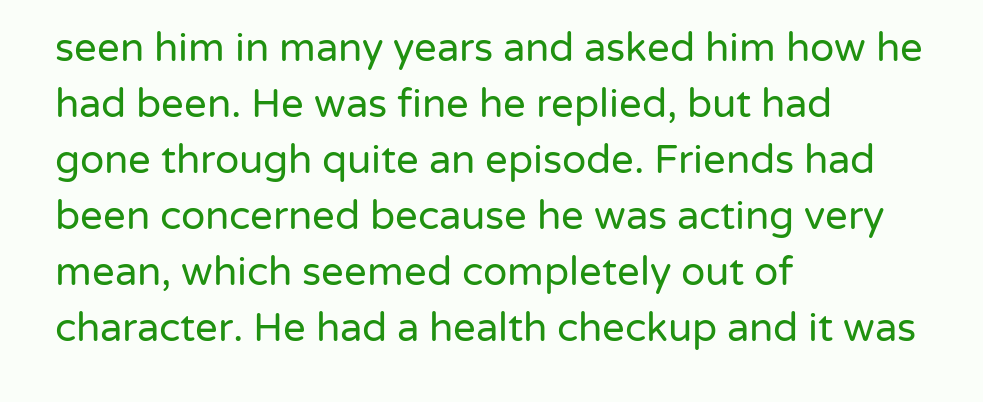seen him in many years and asked him how he had been. He was fine he replied, but had gone through quite an episode. Friends had been concerned because he was acting very mean, which seemed completely out of character. He had a health checkup and it was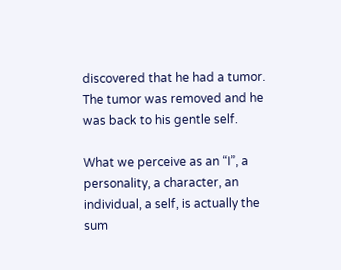discovered that he had a tumor. The tumor was removed and he was back to his gentle self.

What we perceive as an “I”, a personality, a character, an individual, a self, is actually the sum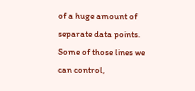of a huge amount of separate data points. Some of those lines we can control,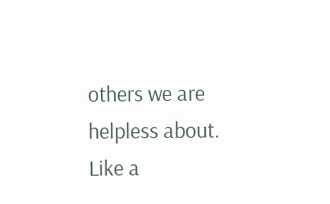others we are helpless about. Like a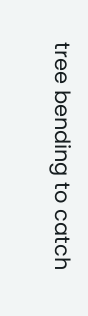tree bending to catch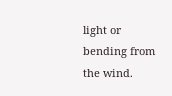light or bending from the wind.